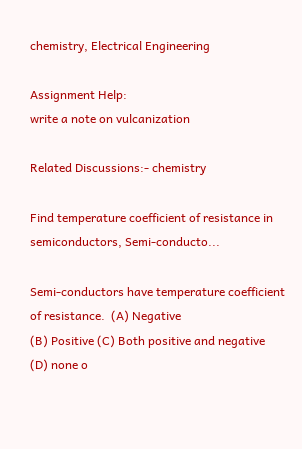chemistry, Electrical Engineering

Assignment Help:
write a note on vulcanization

Related Discussions:- chemistry

Find temperature coefficient of resistance in semiconductors, Semi-conducto...

Semi-conductors have temperature coefficient of resistance.  (A) Negative                                    (B) Positive (C) Both positive and negative        (D) none o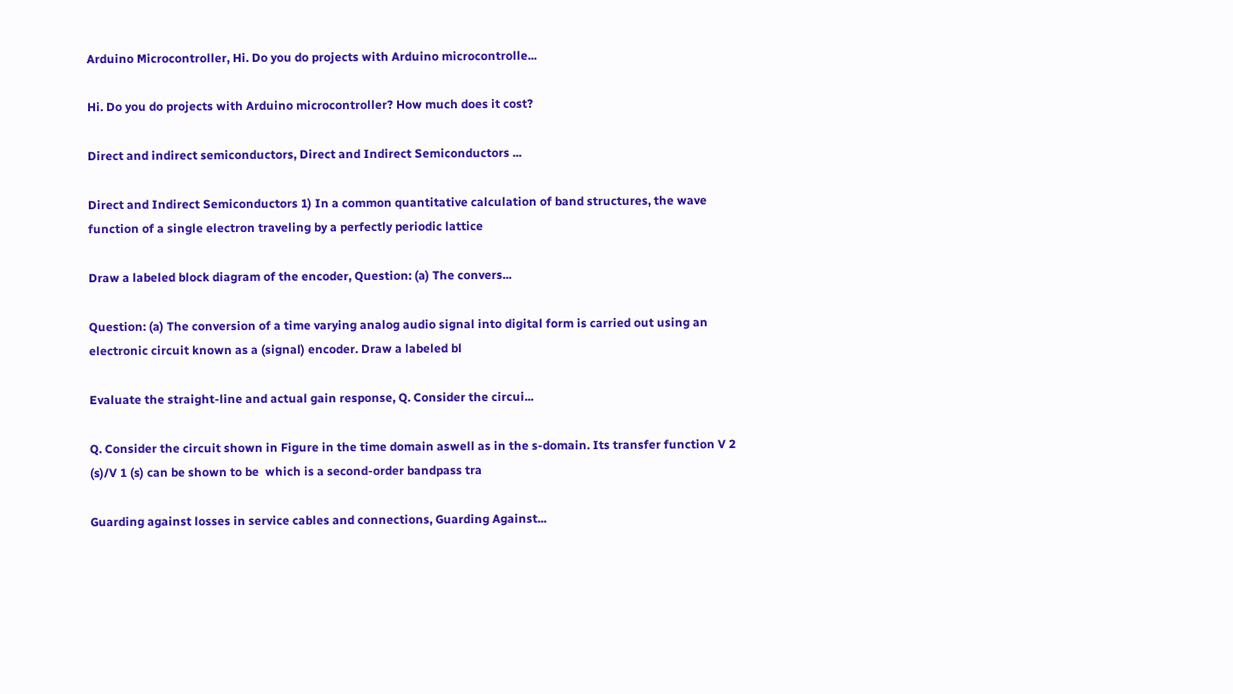Arduino Microcontroller, Hi. Do you do projects with Arduino microcontrolle...

Hi. Do you do projects with Arduino microcontroller? How much does it cost?

Direct and indirect semiconductors, Direct and Indirect Semiconductors ...

Direct and Indirect Semiconductors 1) In a common quantitative calculation of band structures, the wave function of a single electron traveling by a perfectly periodic lattice

Draw a labeled block diagram of the encoder, Question: (a) The convers...

Question: (a) The conversion of a time varying analog audio signal into digital form is carried out using an electronic circuit known as a (signal) encoder. Draw a labeled bl

Evaluate the straight-line and actual gain response, Q. Consider the circui...

Q. Consider the circuit shown in Figure in the time domain aswell as in the s-domain. Its transfer function V 2 (s)/V 1 (s) can be shown to be  which is a second-order bandpass tra

Guarding against losses in service cables and connections, Guarding Against...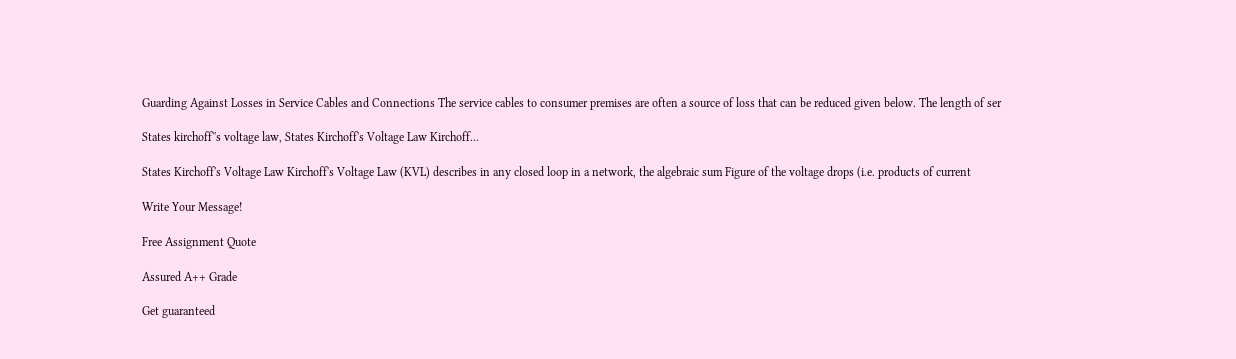Guarding Against Losses in Service Cables and Connections The service cables to consumer premises are often a source of loss that can be reduced given below. The length of ser

States kirchoff''s voltage law, States Kirchoff's Voltage Law Kirchoff...

States Kirchoff's Voltage Law Kirchoff's Voltage Law (KVL) describes in any closed loop in a network, the algebraic sum Figure of the voltage drops (i.e. products of current

Write Your Message!

Free Assignment Quote

Assured A++ Grade

Get guaranteed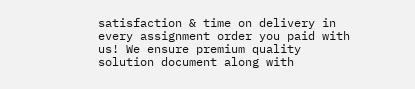satisfaction & time on delivery in every assignment order you paid with us! We ensure premium quality solution document along with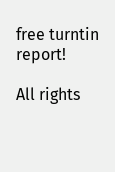free turntin report!

All rights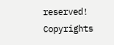reserved! Copyrights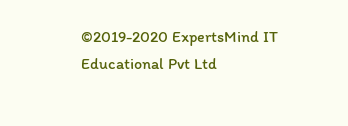©2019-2020 ExpertsMind IT Educational Pvt Ltd